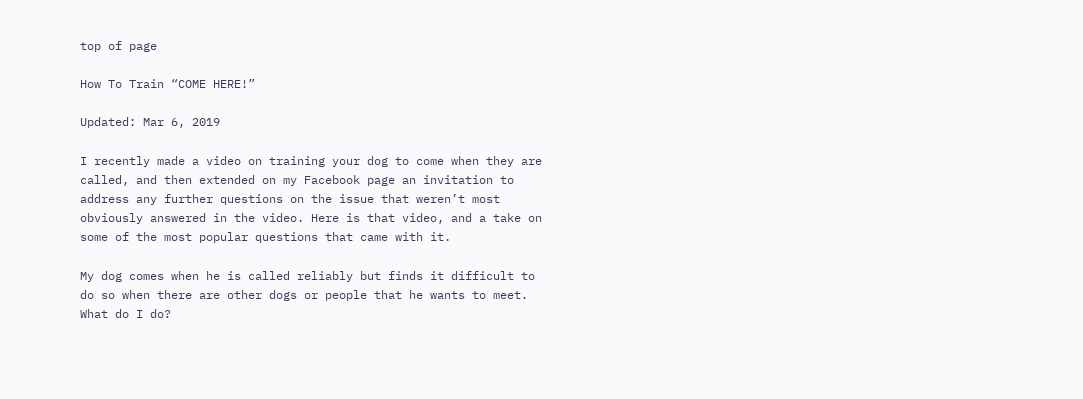top of page

How To Train “COME HERE!”

Updated: Mar 6, 2019

I recently made a video on training your dog to come when they are called, and then extended on my Facebook page an invitation to address any further questions on the issue that weren’t most obviously answered in the video. Here is that video, and a take on some of the most popular questions that came with it.

My dog comes when he is called reliably but finds it difficult to do so when there are other dogs or people that he wants to meet. What do I do?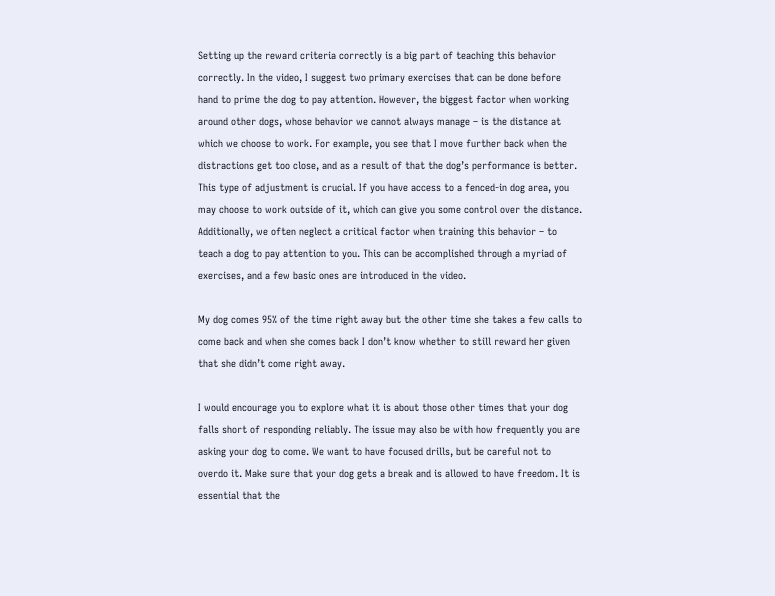Setting up the reward criteria correctly is a big part of teaching this behavior correctly. In the video, I suggest two primary exercises that can be done before hand to prime the dog to pay attention. However, the biggest factor when working around other dogs, whose behavior we cannot always manage – is the distance at which we choose to work. For example, you see that I move further back when the distractions get too close, and as a result of that the dog’s performance is better. This type of adjustment is crucial. If you have access to a fenced-in dog area, you may choose to work outside of it, which can give you some control over the distance. Additionally, we often neglect a critical factor when training this behavior – to teach a dog to pay attention to you. This can be accomplished through a myriad of exercises, and a few basic ones are introduced in the video.

My dog comes 95% of the time right away but the other time she takes a few calls to come back and when she comes back I don’t know whether to still reward her given that she didn’t come right away.

I would encourage you to explore what it is about those other times that your dog falls short of responding reliably. The issue may also be with how frequently you are asking your dog to come. We want to have focused drills, but be careful not to overdo it. Make sure that your dog gets a break and is allowed to have freedom. It is essential that the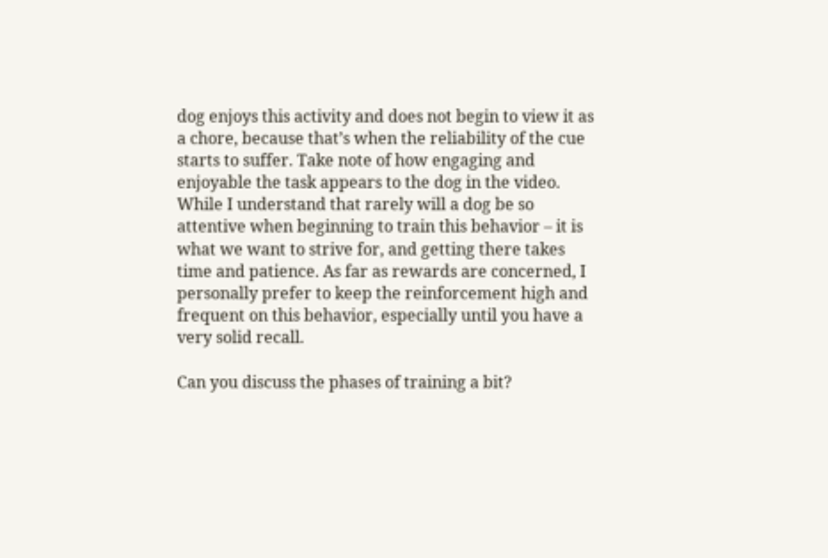dog enjoys this activity and does not begin to view it as a chore, because that’s when the reliability of the cue starts to suffer. Take note of how engaging and enjoyable the task appears to the dog in the video. While I understand that rarely will a dog be so attentive when beginning to train this behavior – it is what we want to strive for, and getting there takes time and patience. As far as rewards are concerned, I personally prefer to keep the reinforcement high and frequent on this behavior, especially until you have a very solid recall.

Can you discuss the phases of training a bit?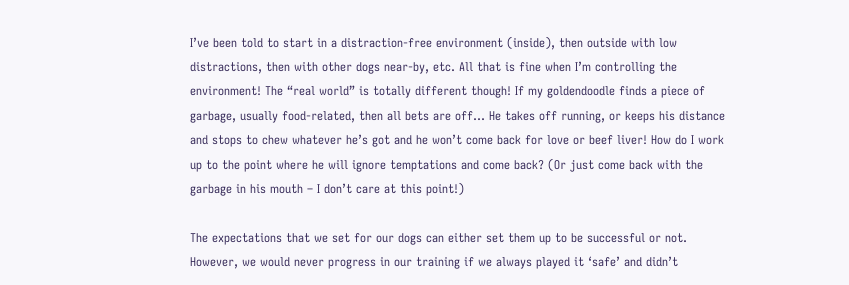I’ve been told to start in a distraction-free environment (inside), then outside with low distractions, then with other dogs near-by, etc. All that is fine when I’m controlling the environment! The “real world” is totally different though! If my goldendoodle finds a piece of garbage, usually food-related, then all bets are off… He takes off running, or keeps his distance and stops to chew whatever he’s got and he won’t come back for love or beef liver! How do I work up to the point where he will ignore temptations and come back? (Or just come back with the garbage in his mouth – I don’t care at this point!)

The expectations that we set for our dogs can either set them up to be successful or not. However, we would never progress in our training if we always played it ‘safe’ and didn’t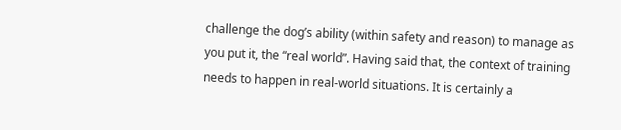challenge the dog’s ability (within safety and reason) to manage as you put it, the “real world”. Having said that, the context of training needs to happen in real-world situations. It is certainly a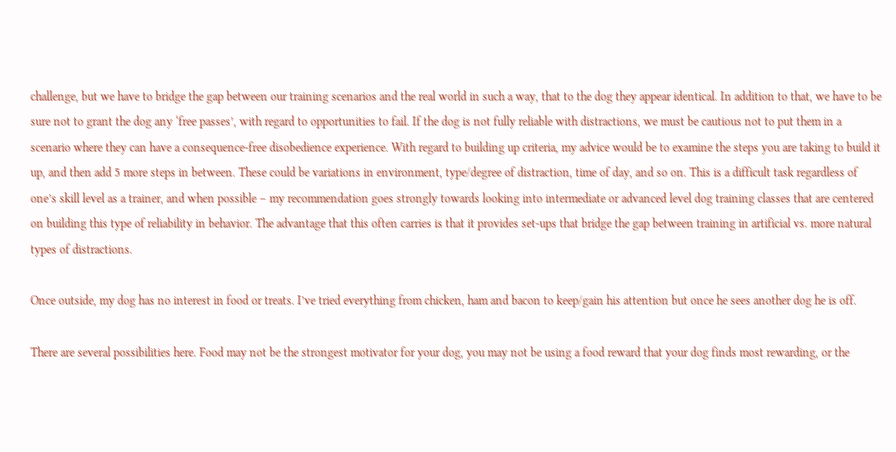challenge, but we have to bridge the gap between our training scenarios and the real world in such a way, that to the dog they appear identical. In addition to that, we have to be sure not to grant the dog any ‘free passes’, with regard to opportunities to fail. If the dog is not fully reliable with distractions, we must be cautious not to put them in a scenario where they can have a consequence-free disobedience experience. With regard to building up criteria, my advice would be to examine the steps you are taking to build it up, and then add 5 more steps in between. These could be variations in environment, type/degree of distraction, time of day, and so on. This is a difficult task regardless of one’s skill level as a trainer, and when possible – my recommendation goes strongly towards looking into intermediate or advanced level dog training classes that are centered on building this type of reliability in behavior. The advantage that this often carries is that it provides set-ups that bridge the gap between training in artificial vs. more natural types of distractions.

Once outside, my dog has no interest in food or treats. I’ve tried everything from chicken, ham and bacon to keep/gain his attention but once he sees another dog he is off.

There are several possibilities here. Food may not be the strongest motivator for your dog, you may not be using a food reward that your dog finds most rewarding, or the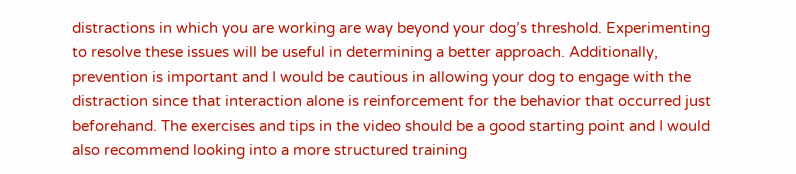distractions in which you are working are way beyond your dog’s threshold. Experimenting to resolve these issues will be useful in determining a better approach. Additionally, prevention is important and I would be cautious in allowing your dog to engage with the distraction since that interaction alone is reinforcement for the behavior that occurred just beforehand. The exercises and tips in the video should be a good starting point and I would also recommend looking into a more structured training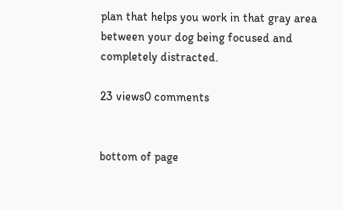plan that helps you work in that gray area between your dog being focused and completely distracted.

23 views0 comments


bottom of page